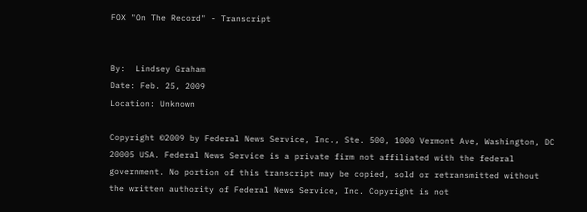FOX "On The Record" - Transcript


By:  Lindsey Graham
Date: Feb. 25, 2009
Location: Unknown

Copyright ©2009 by Federal News Service, Inc., Ste. 500, 1000 Vermont Ave, Washington, DC 20005 USA. Federal News Service is a private firm not affiliated with the federal government. No portion of this transcript may be copied, sold or retransmitted without the written authority of Federal News Service, Inc. Copyright is not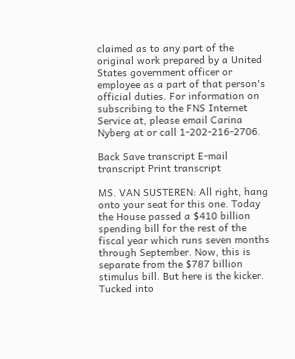claimed as to any part of the original work prepared by a United States government officer or employee as a part of that person's official duties. For information on subscribing to the FNS Internet Service at, please email Carina Nyberg at or call 1-202-216-2706.

Back Save transcript E-mail transcript Print transcript

MS. VAN SUSTEREN: All right, hang onto your seat for this one. Today the House passed a $410 billion spending bill for the rest of the fiscal year which runs seven months through September. Now, this is separate from the $787 billion stimulus bill. But here is the kicker. Tucked into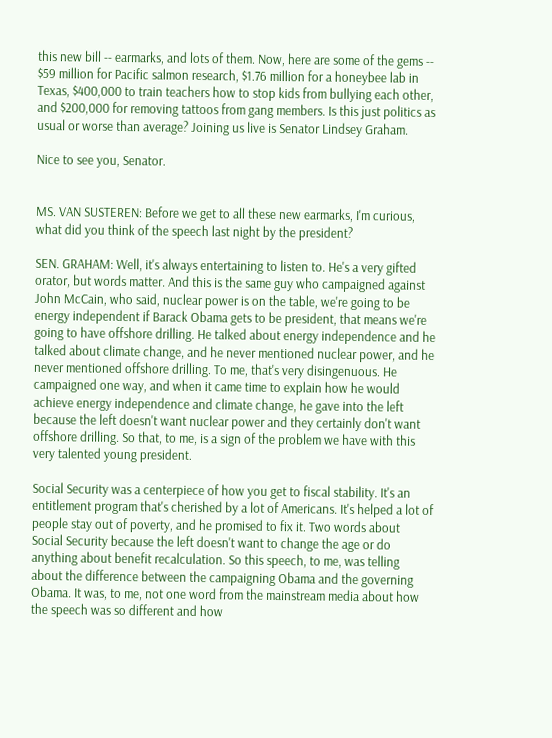this new bill -- earmarks, and lots of them. Now, here are some of the gems -- $59 million for Pacific salmon research, $1.76 million for a honeybee lab in Texas, $400,000 to train teachers how to stop kids from bullying each other, and $200,000 for removing tattoos from gang members. Is this just politics as usual or worse than average? Joining us live is Senator Lindsey Graham.

Nice to see you, Senator.


MS. VAN SUSTEREN: Before we get to all these new earmarks, I'm curious, what did you think of the speech last night by the president?

SEN. GRAHAM: Well, it's always entertaining to listen to. He's a very gifted orator, but words matter. And this is the same guy who campaigned against John McCain, who said, nuclear power is on the table, we're going to be energy independent if Barack Obama gets to be president, that means we're going to have offshore drilling. He talked about energy independence and he talked about climate change, and he never mentioned nuclear power, and he never mentioned offshore drilling. To me, that's very disingenuous. He campaigned one way, and when it came time to explain how he would achieve energy independence and climate change, he gave into the left because the left doesn't want nuclear power and they certainly don't want offshore drilling. So that, to me, is a sign of the problem we have with this very talented young president.

Social Security was a centerpiece of how you get to fiscal stability. It's an entitlement program that's cherished by a lot of Americans. It's helped a lot of people stay out of poverty, and he promised to fix it. Two words about Social Security because the left doesn't want to change the age or do anything about benefit recalculation. So this speech, to me, was telling about the difference between the campaigning Obama and the governing Obama. It was, to me, not one word from the mainstream media about how the speech was so different and how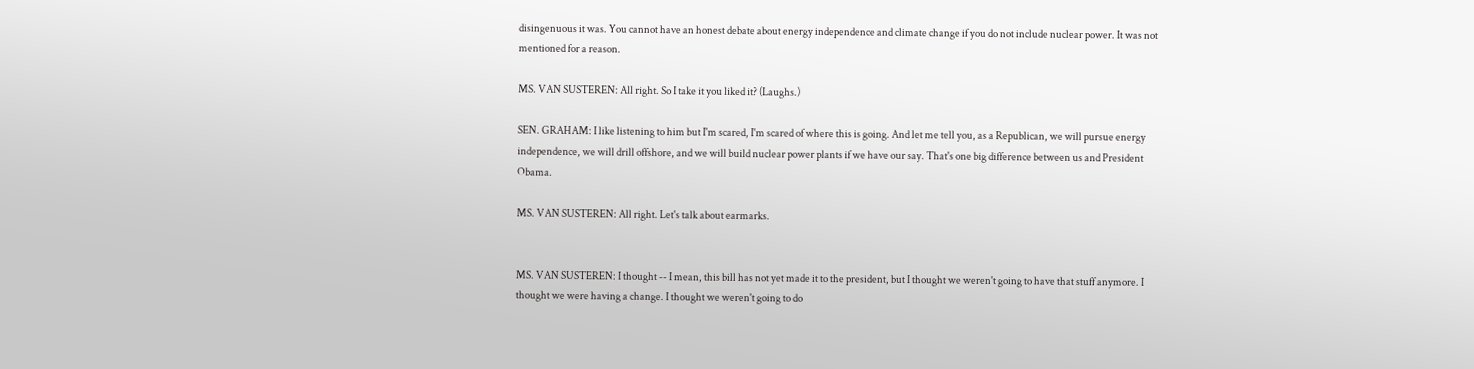disingenuous it was. You cannot have an honest debate about energy independence and climate change if you do not include nuclear power. It was not mentioned for a reason.

MS. VAN SUSTEREN: All right. So I take it you liked it? (Laughs.)

SEN. GRAHAM: I like listening to him but I'm scared, I'm scared of where this is going. And let me tell you, as a Republican, we will pursue energy independence, we will drill offshore, and we will build nuclear power plants if we have our say. That's one big difference between us and President Obama.

MS. VAN SUSTEREN: All right. Let's talk about earmarks.


MS. VAN SUSTEREN: I thought -- I mean, this bill has not yet made it to the president, but I thought we weren't going to have that stuff anymore. I thought we were having a change. I thought we weren't going to do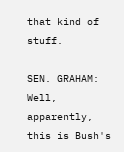that kind of stuff.

SEN. GRAHAM: Well, apparently, this is Bush's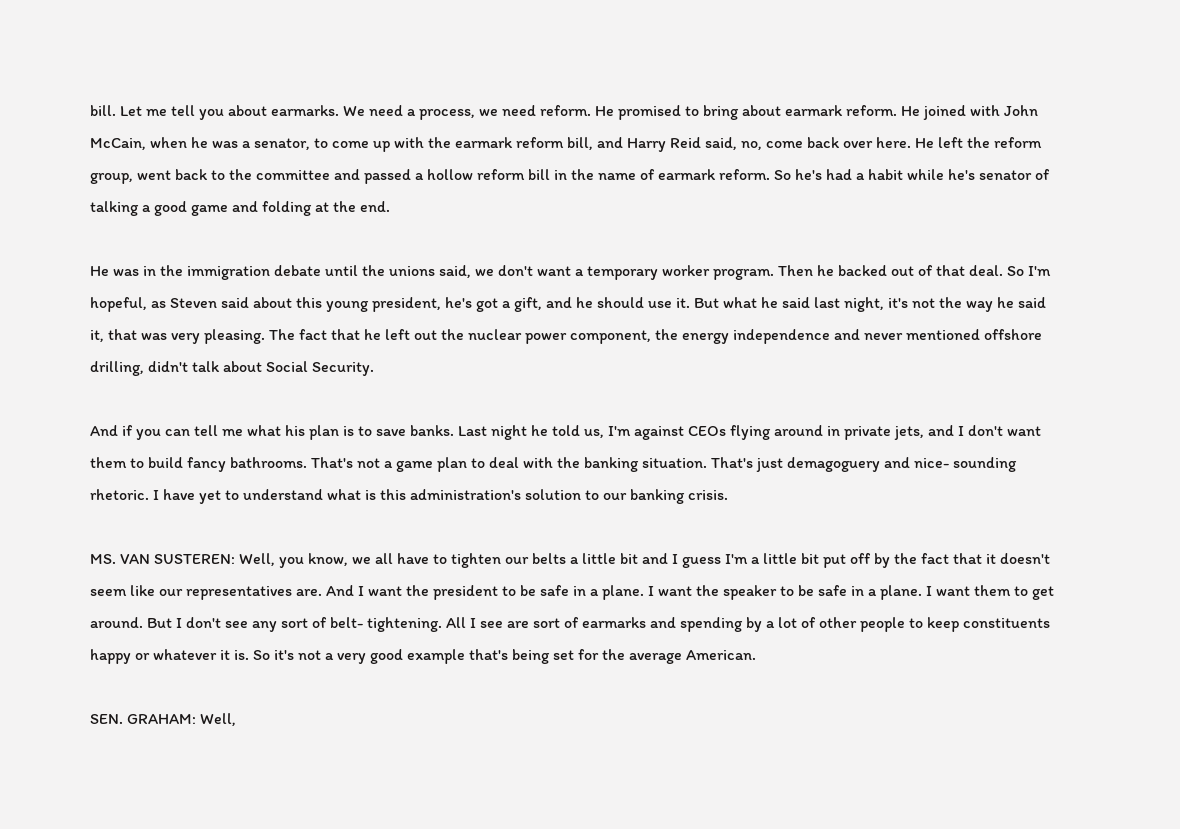bill. Let me tell you about earmarks. We need a process, we need reform. He promised to bring about earmark reform. He joined with John McCain, when he was a senator, to come up with the earmark reform bill, and Harry Reid said, no, come back over here. He left the reform group, went back to the committee and passed a hollow reform bill in the name of earmark reform. So he's had a habit while he's senator of talking a good game and folding at the end.

He was in the immigration debate until the unions said, we don't want a temporary worker program. Then he backed out of that deal. So I'm hopeful, as Steven said about this young president, he's got a gift, and he should use it. But what he said last night, it's not the way he said it, that was very pleasing. The fact that he left out the nuclear power component, the energy independence and never mentioned offshore drilling, didn't talk about Social Security.

And if you can tell me what his plan is to save banks. Last night he told us, I'm against CEOs flying around in private jets, and I don't want them to build fancy bathrooms. That's not a game plan to deal with the banking situation. That's just demagoguery and nice- sounding rhetoric. I have yet to understand what is this administration's solution to our banking crisis.

MS. VAN SUSTEREN: Well, you know, we all have to tighten our belts a little bit and I guess I'm a little bit put off by the fact that it doesn't seem like our representatives are. And I want the president to be safe in a plane. I want the speaker to be safe in a plane. I want them to get around. But I don't see any sort of belt- tightening. All I see are sort of earmarks and spending by a lot of other people to keep constituents happy or whatever it is. So it's not a very good example that's being set for the average American.

SEN. GRAHAM: Well,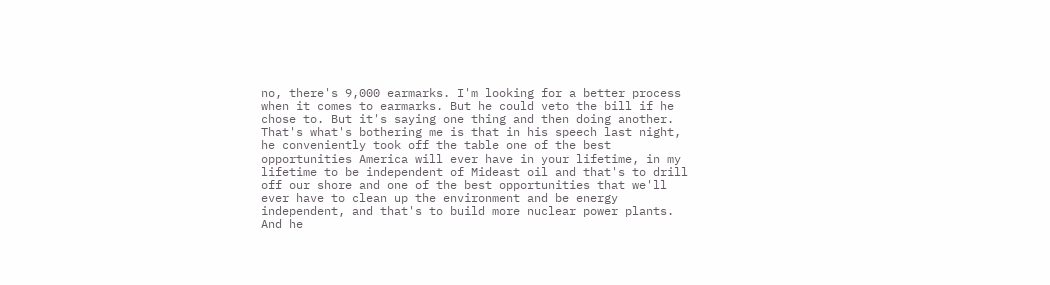no, there's 9,000 earmarks. I'm looking for a better process when it comes to earmarks. But he could veto the bill if he chose to. But it's saying one thing and then doing another. That's what's bothering me is that in his speech last night, he conveniently took off the table one of the best opportunities America will ever have in your lifetime, in my lifetime to be independent of Mideast oil and that's to drill off our shore and one of the best opportunities that we'll ever have to clean up the environment and be energy independent, and that's to build more nuclear power plants. And he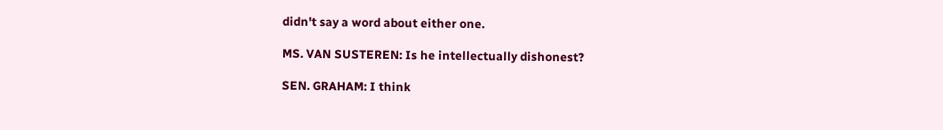didn't say a word about either one.

MS. VAN SUSTEREN: Is he intellectually dishonest?

SEN. GRAHAM: I think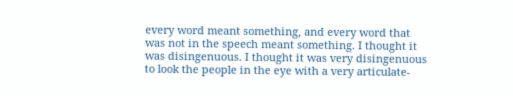every word meant something, and every word that was not in the speech meant something. I thought it was disingenuous. I thought it was very disingenuous to look the people in the eye with a very articulate-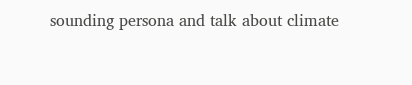sounding persona and talk about climate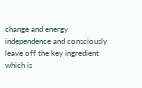change and energy independence and consciously leave off the key ingredient which is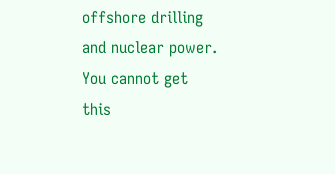offshore drilling and nuclear power. You cannot get this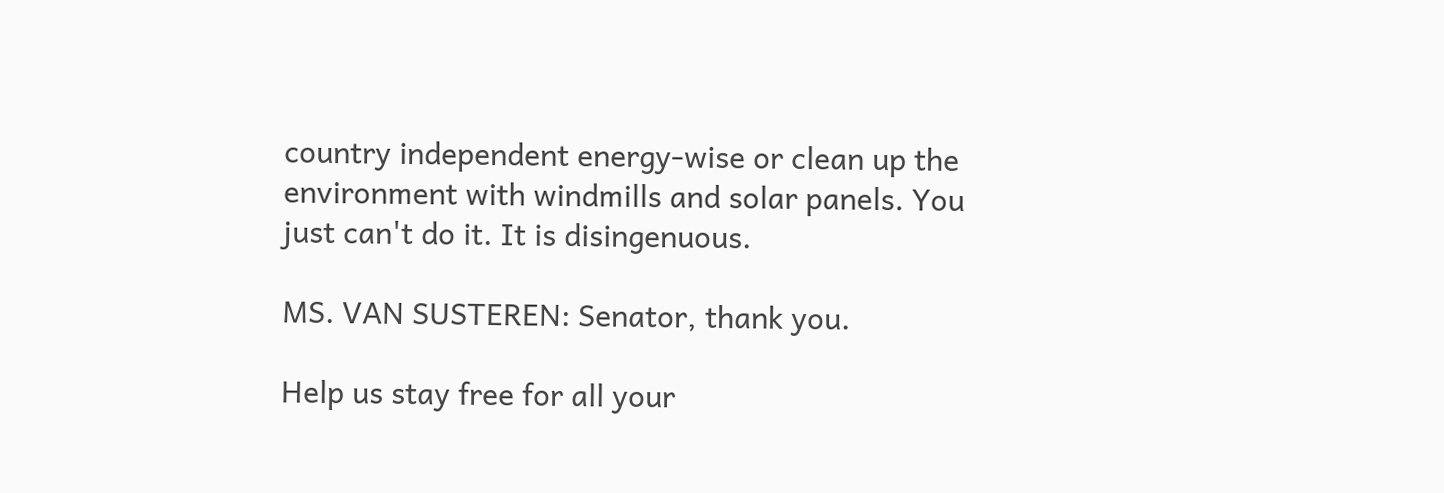country independent energy-wise or clean up the environment with windmills and solar panels. You just can't do it. It is disingenuous.

MS. VAN SUSTEREN: Senator, thank you.

Help us stay free for all your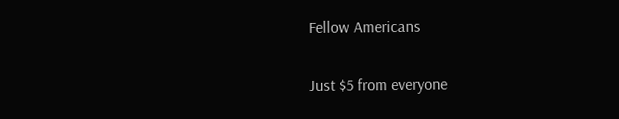Fellow Americans

Just $5 from everyone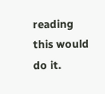reading this would do it.